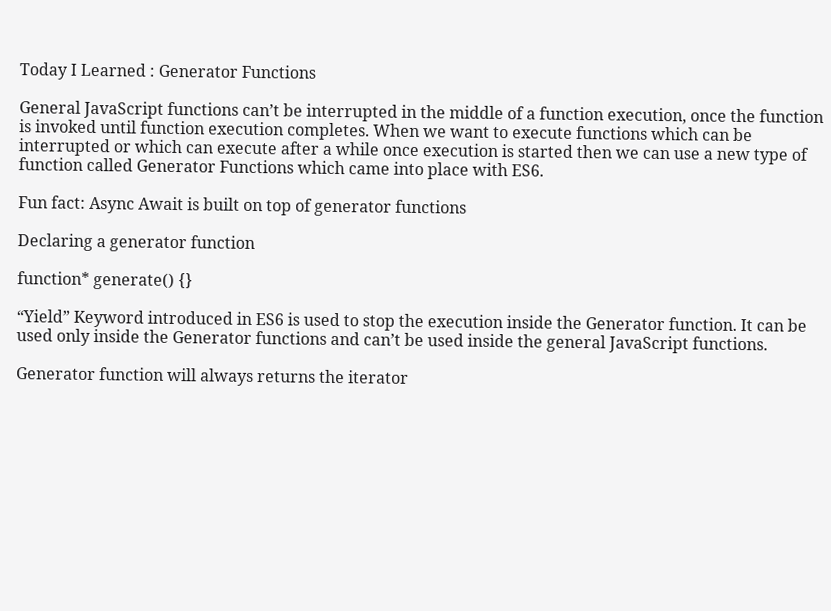Today I Learned : Generator Functions

General JavaScript functions can’t be interrupted in the middle of a function execution, once the function is invoked until function execution completes. When we want to execute functions which can be interrupted or which can execute after a while once execution is started then we can use a new type of function called Generator Functions which came into place with ES6.

Fun fact: Async Await is built on top of generator functions

Declaring a generator function

function* generate() {}

“Yield” Keyword introduced in ES6 is used to stop the execution inside the Generator function. It can be used only inside the Generator functions and can’t be used inside the general JavaScript functions.

Generator function will always returns the iterator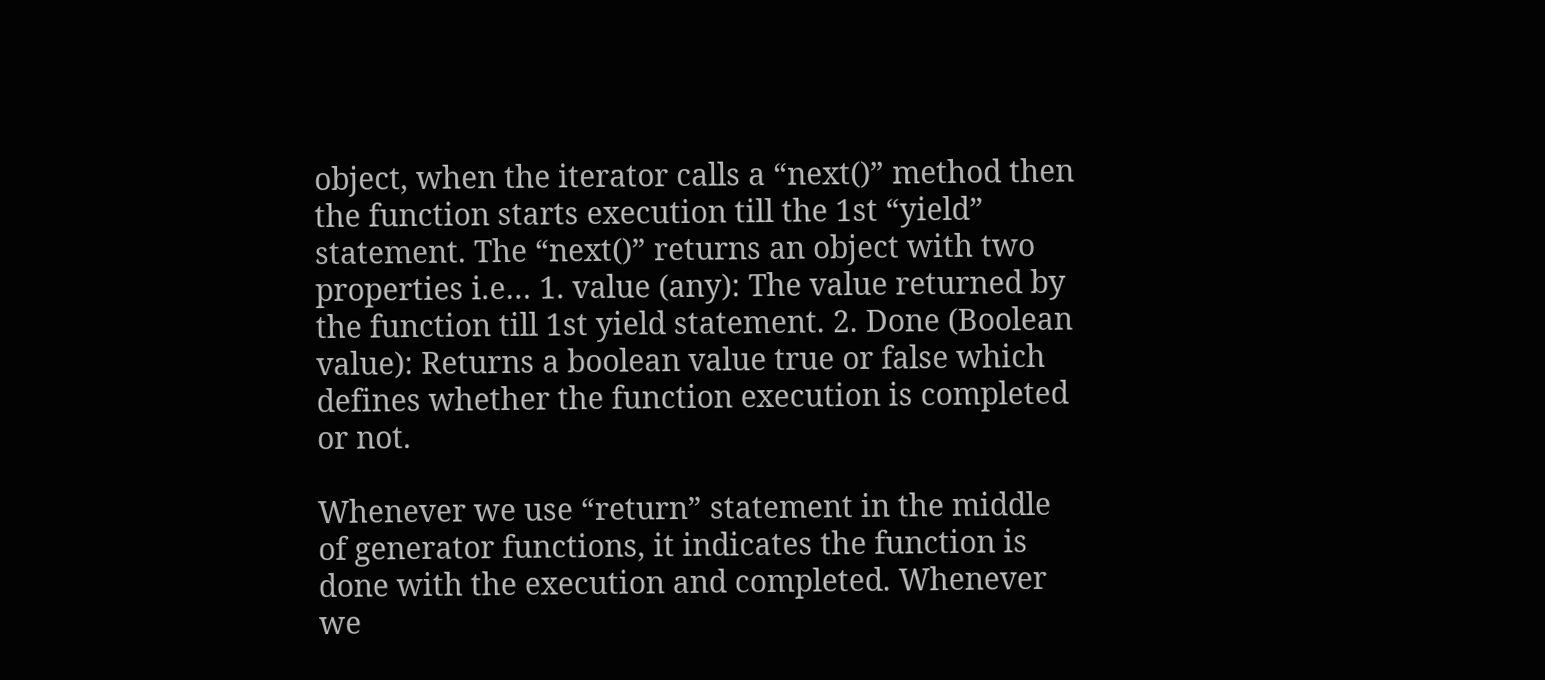object, when the iterator calls a “next()” method then the function starts execution till the 1st “yield” statement. The “next()” returns an object with two properties i.e… 1. value (any): The value returned by the function till 1st yield statement. 2. Done (Boolean value): Returns a boolean value true or false which defines whether the function execution is completed or not.

Whenever we use “return” statement in the middle of generator functions, it indicates the function is done with the execution and completed. Whenever we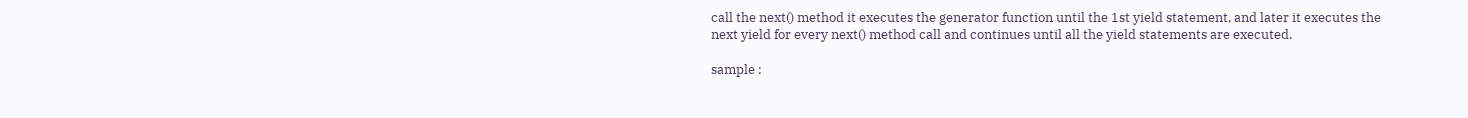call the next() method it executes the generator function until the 1st yield statement, and later it executes the next yield for every next() method call and continues until all the yield statements are executed.

sample :